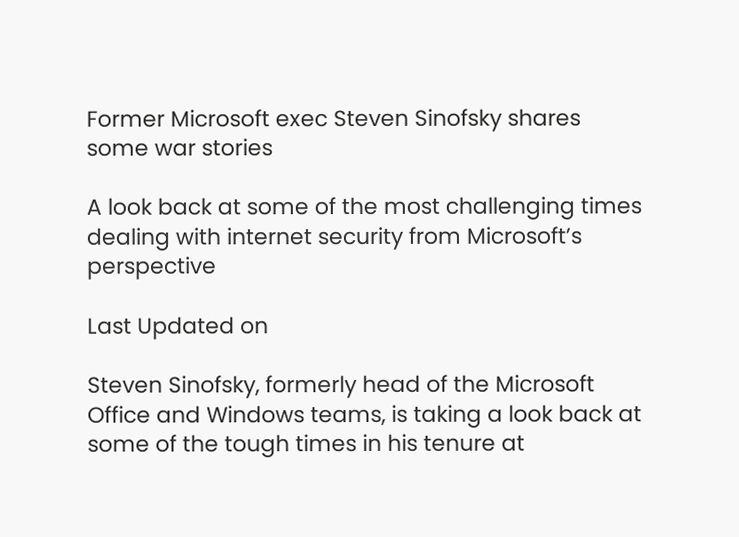Former Microsoft exec Steven Sinofsky shares some war stories

A look back at some of the most challenging times dealing with internet security from Microsoft’s perspective

Last Updated on

Steven Sinofsky, formerly head of the Microsoft Office and Windows teams, is taking a look back at some of the tough times in his tenure at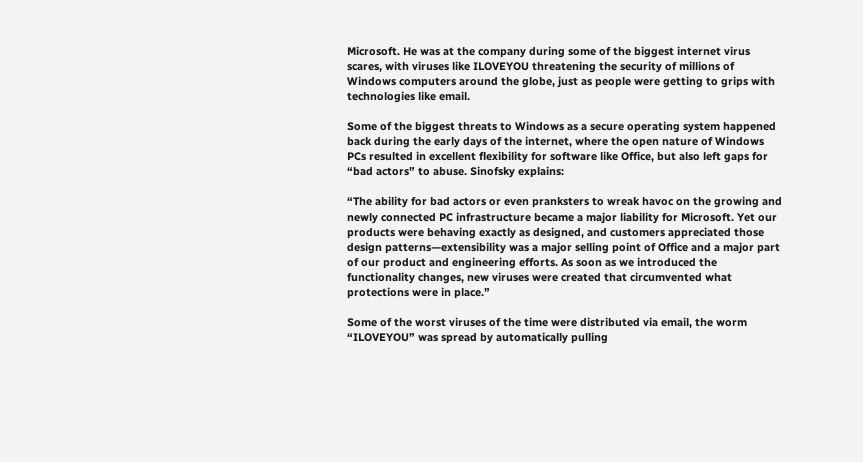Microsoft. He was at the company during some of the biggest internet virus scares, with viruses like ILOVEYOU threatening the security of millions of Windows computers around the globe, just as people were getting to grips with technologies like email.

Some of the biggest threats to Windows as a secure operating system happened back during the early days of the internet, where the open nature of Windows PCs resulted in excellent flexibility for software like Office, but also left gaps for “bad actors” to abuse. Sinofsky explains:

“The ability for bad actors or even pranksters to wreak havoc on the growing and newly connected PC infrastructure became a major liability for Microsoft. Yet our products were behaving exactly as designed, and customers appreciated those design patterns—extensibility was a major selling point of Office and a major part of our product and engineering efforts. As soon as we introduced the functionality changes, new viruses were created that circumvented what protections were in place.”

Some of the worst viruses of the time were distributed via email, the worm “ILOVEYOU” was spread by automatically pulling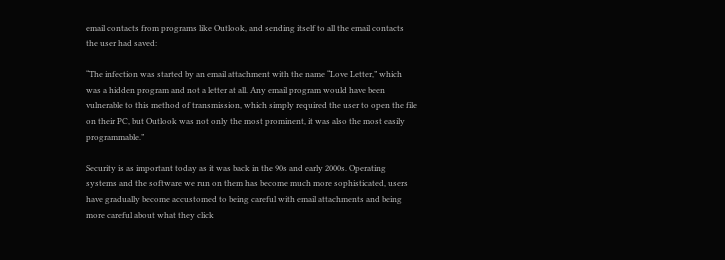email contacts from programs like Outlook, and sending itself to all the email contacts the user had saved:

“The infection was started by an email attachment with the name “Love Letter,” which was a hidden program and not a letter at all. Any email program would have been vulnerable to this method of transmission, which simply required the user to open the file on their PC, but Outlook was not only the most prominent, it was also the most easily programmable.”

Security is as important today as it was back in the 90s and early 2000s. Operating systems and the software we run on them has become much more sophisticated, users have gradually become accustomed to being careful with email attachments and being more careful about what they click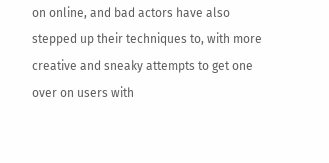on online, and bad actors have also stepped up their techniques to, with more creative and sneaky attempts to get one over on users with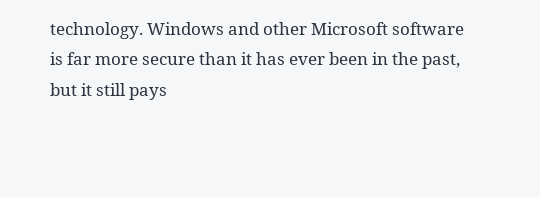technology. Windows and other Microsoft software is far more secure than it has ever been in the past, but it still pays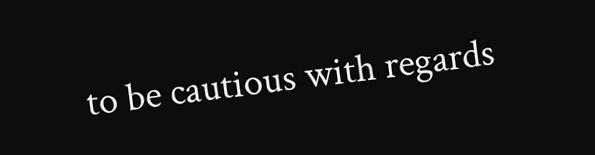to be cautious with regards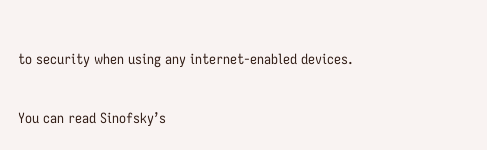to security when using any internet-enabled devices.

You can read Sinofsky’s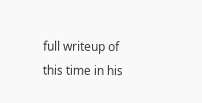full writeup of this time in his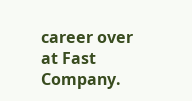career over at Fast Company.